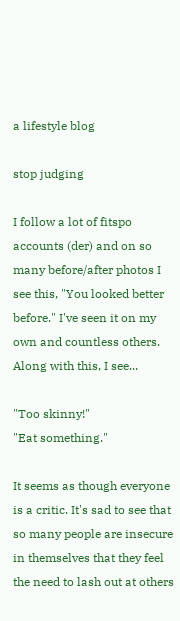a lifestyle blog

stop judging

I follow a lot of fitspo accounts (der) and on so many before/after photos I see this, "You looked better before." I've seen it on my own and countless others. Along with this, I see...

"Too skinny!"
"Eat something."

It seems as though everyone is a critic. It's sad to see that so many people are insecure in themselves that they feel the need to lash out at others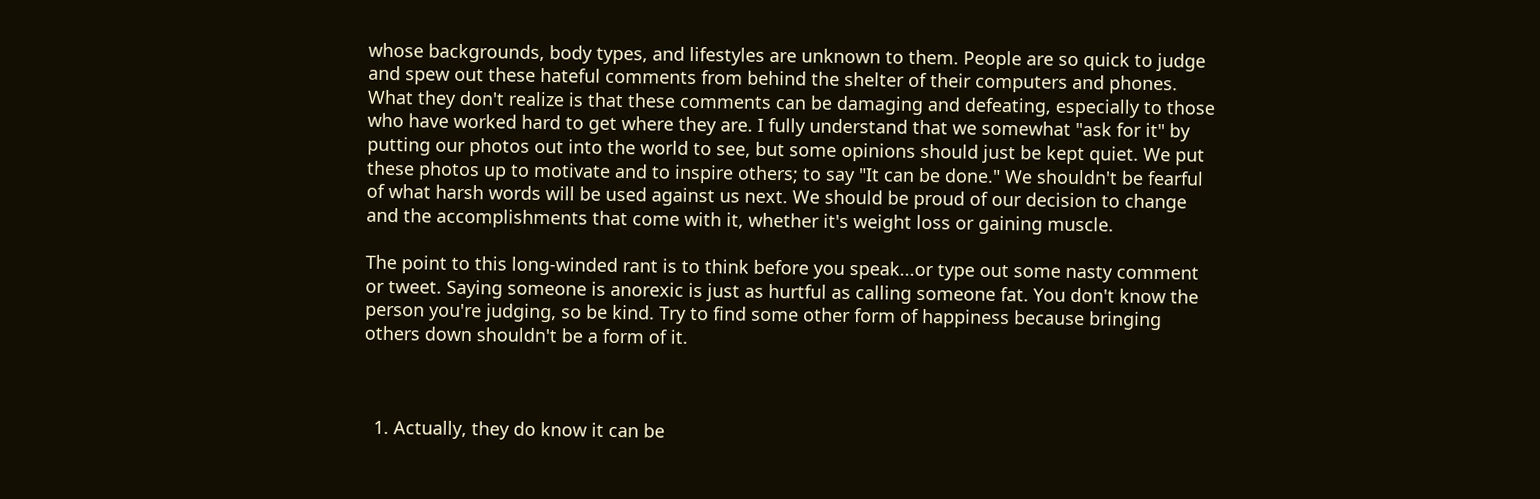whose backgrounds, body types, and lifestyles are unknown to them. People are so quick to judge and spew out these hateful comments from behind the shelter of their computers and phones. What they don't realize is that these comments can be damaging and defeating, especially to those who have worked hard to get where they are. I fully understand that we somewhat "ask for it" by putting our photos out into the world to see, but some opinions should just be kept quiet. We put these photos up to motivate and to inspire others; to say "It can be done." We shouldn't be fearful of what harsh words will be used against us next. We should be proud of our decision to change and the accomplishments that come with it, whether it's weight loss or gaining muscle.

The point to this long-winded rant is to think before you speak...or type out some nasty comment or tweet. Saying someone is anorexic is just as hurtful as calling someone fat. You don't know the person you're judging, so be kind. Try to find some other form of happiness because bringing others down shouldn't be a form of it.



  1. Actually, they do know it can be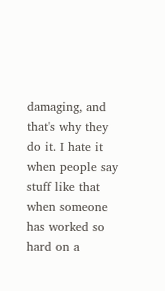damaging, and that's why they do it. I hate it when people say stuff like that when someone has worked so hard on a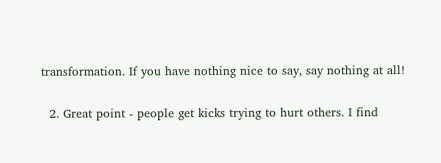transformation. If you have nothing nice to say, say nothing at all!

  2. Great point - people get kicks trying to hurt others. I find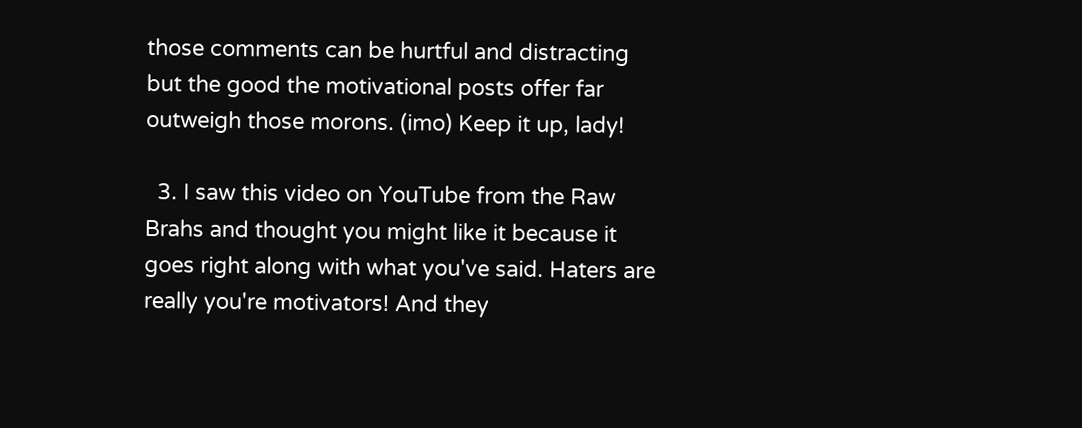those comments can be hurtful and distracting but the good the motivational posts offer far outweigh those morons. (imo) Keep it up, lady!

  3. I saw this video on YouTube from the Raw Brahs and thought you might like it because it goes right along with what you've said. Haters are really you're motivators! And they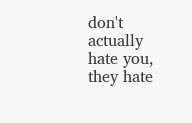don't actually hate you, they hate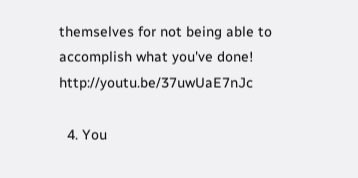themselves for not being able to accomplish what you've done! http://youtu.be/37uwUaE7nJc

  4. You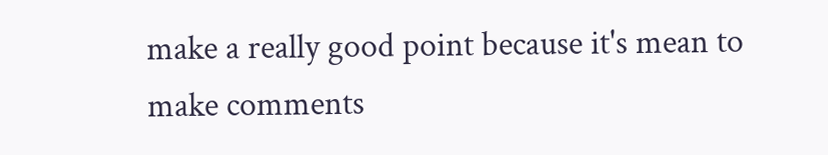make a really good point because it's mean to make comments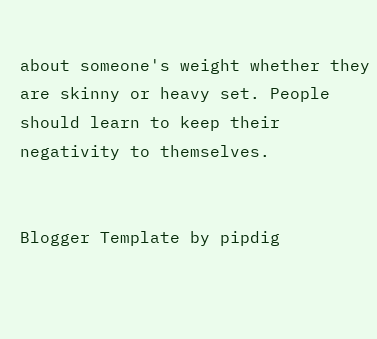about someone's weight whether they are skinny or heavy set. People should learn to keep their negativity to themselves.


Blogger Template by pipdig